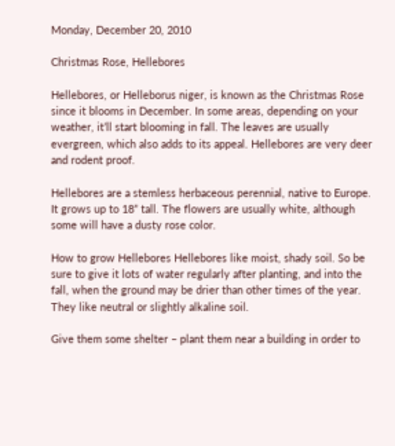Monday, December 20, 2010

Christmas Rose, Hellebores

Hellebores, or Helleborus niger, is known as the Christmas Rose since it blooms in December. In some areas, depending on your weather, it’ll start blooming in fall. The leaves are usually evergreen, which also adds to its appeal. Hellebores are very deer and rodent proof.

Hellebores are a stemless herbaceous perennial, native to Europe. It grows up to 18” tall. The flowers are usually white, although some will have a dusty rose color.

How to grow Hellebores Hellebores like moist, shady soil. So be sure to give it lots of water regularly after planting, and into the fall, when the ground may be drier than other times of the year. They like neutral or slightly alkaline soil.

Give them some shelter – plant them near a building in order to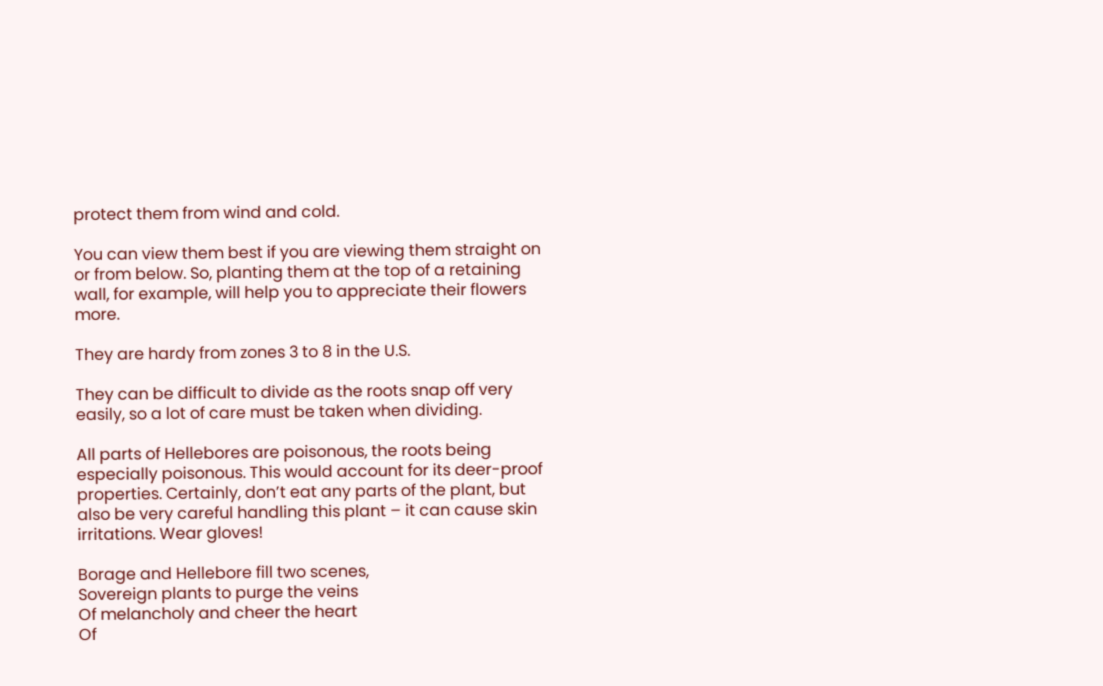protect them from wind and cold.

You can view them best if you are viewing them straight on or from below. So, planting them at the top of a retaining wall, for example, will help you to appreciate their flowers more.

They are hardy from zones 3 to 8 in the U.S.

They can be difficult to divide as the roots snap off very easily, so a lot of care must be taken when dividing.

All parts of Hellebores are poisonous, the roots being especially poisonous. This would account for its deer-proof properties. Certainly, don’t eat any parts of the plant, but also be very careful handling this plant – it can cause skin irritations. Wear gloves!

Borage and Hellebore fill two scenes,
Sovereign plants to purge the veins
Of melancholy and cheer the heart
Of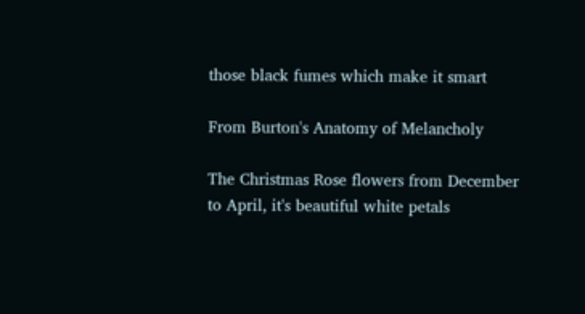those black fumes which make it smart

From Burton's Anatomy of Melancholy

The Christmas Rose flowers from December to April, it's beautiful white petals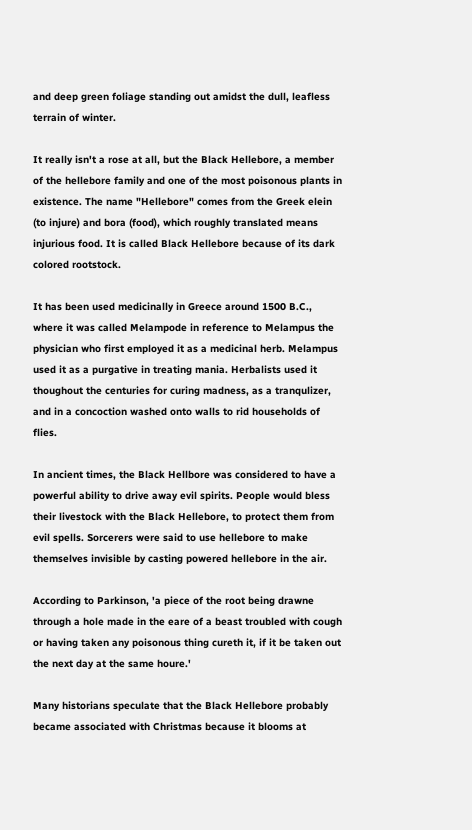and deep green foliage standing out amidst the dull, leafless terrain of winter.

It really isn't a rose at all, but the Black Hellebore, a member of the hellebore family and one of the most poisonous plants in existence. The name "Hellebore" comes from the Greek elein (to injure) and bora (food), which roughly translated means injurious food. It is called Black Hellebore because of its dark colored rootstock.

It has been used medicinally in Greece around 1500 B.C., where it was called Melampode in reference to Melampus the physician who first employed it as a medicinal herb. Melampus used it as a purgative in treating mania. Herbalists used it thoughout the centuries for curing madness, as a tranqulizer, and in a concoction washed onto walls to rid households of flies.

In ancient times, the Black Hellbore was considered to have a powerful ability to drive away evil spirits. People would bless their livestock with the Black Hellebore, to protect them from evil spells. Sorcerers were said to use hellebore to make themselves invisible by casting powered hellebore in the air.

According to Parkinson, 'a piece of the root being drawne through a hole made in the eare of a beast troubled with cough or having taken any poisonous thing cureth it, if it be taken out the next day at the same houre.'

Many historians speculate that the Black Hellebore probably became associated with Christmas because it blooms at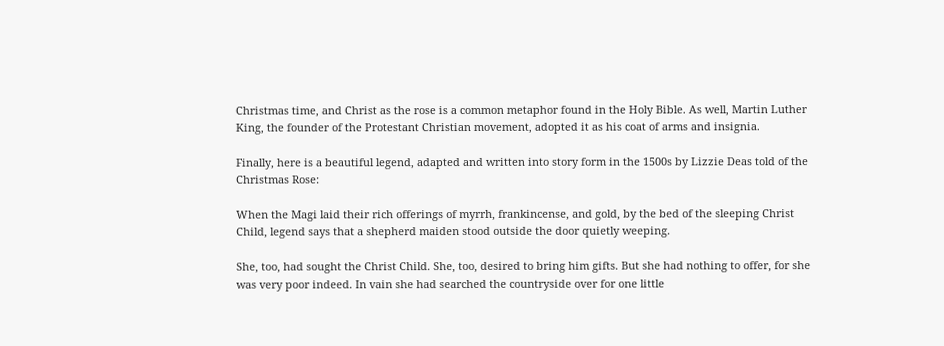Christmas time, and Christ as the rose is a common metaphor found in the Holy Bible. As well, Martin Luther King, the founder of the Protestant Christian movement, adopted it as his coat of arms and insignia.

Finally, here is a beautiful legend, adapted and written into story form in the 1500s by Lizzie Deas told of the Christmas Rose:

When the Magi laid their rich offerings of myrrh, frankincense, and gold, by the bed of the sleeping Christ Child, legend says that a shepherd maiden stood outside the door quietly weeping.

She, too, had sought the Christ Child. She, too, desired to bring him gifts. But she had nothing to offer, for she was very poor indeed. In vain she had searched the countryside over for one little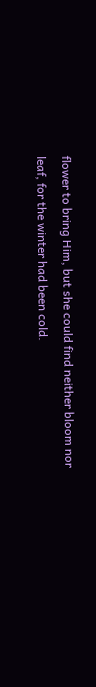flower to bring Him, but she could find neither bloom nor leaf, for the winter had been cold.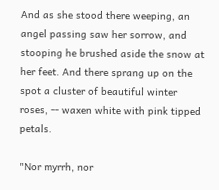And as she stood there weeping, an angel passing saw her sorrow, and stooping he brushed aside the snow at her feet. And there sprang up on the spot a cluster of beautiful winter roses, -- waxen white with pink tipped petals.

"Nor myrrh, nor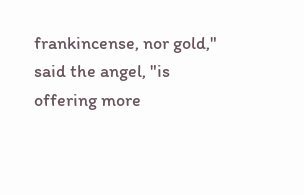frankincense, nor gold," said the angel, "is offering more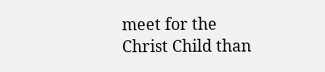meet for the Christ Child than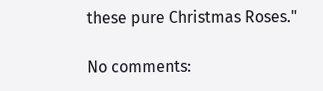these pure Christmas Roses."

No comments: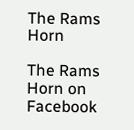The Rams Horn

The Rams Horn on Facebook